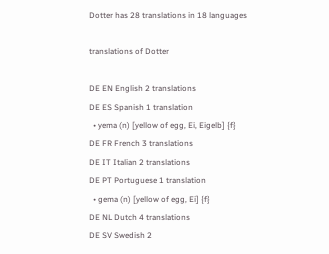Dotter has 28 translations in 18 languages

translations of Dotter

DE EN English 2 translations
DE ES Spanish 1 translation
  • yema (n) [yellow of egg, Ei, Eigelb] {f}
DE FR French 3 translations
DE IT Italian 2 translations
DE PT Portuguese 1 translation
  • gema (n) [yellow of egg, Ei] {f}
DE NL Dutch 4 translations
DE SV Swedish 2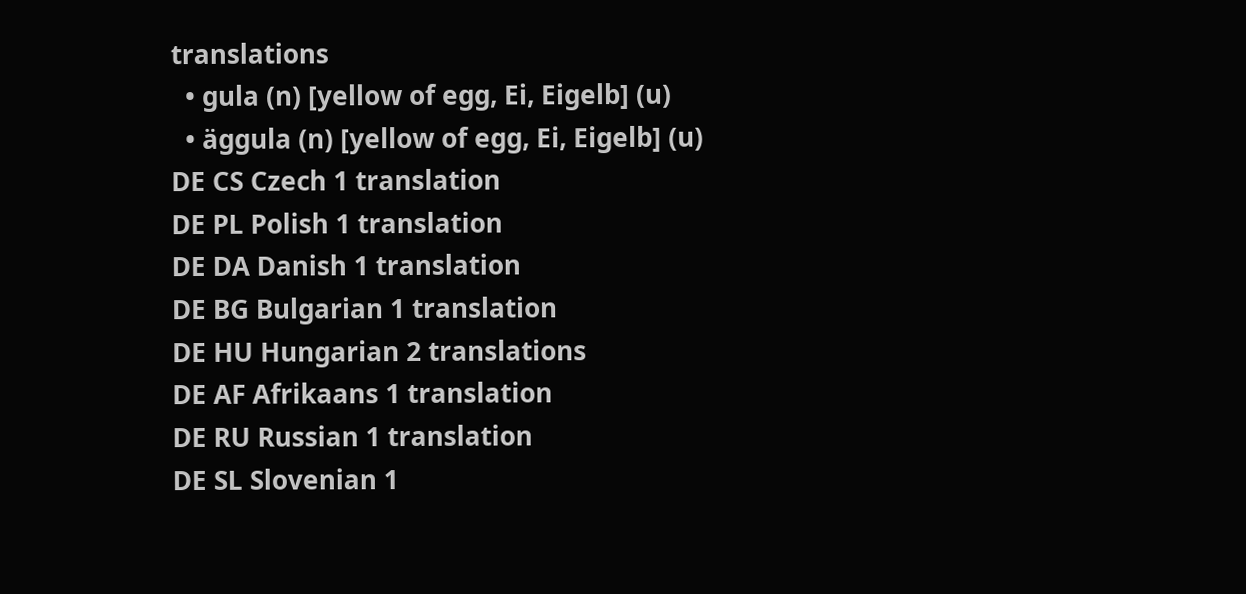translations
  • gula (n) [yellow of egg, Ei, Eigelb] (u)
  • äggula (n) [yellow of egg, Ei, Eigelb] (u)
DE CS Czech 1 translation
DE PL Polish 1 translation
DE DA Danish 1 translation
DE BG Bulgarian 1 translation
DE HU Hungarian 2 translations
DE AF Afrikaans 1 translation
DE RU Russian 1 translation
DE SL Slovenian 1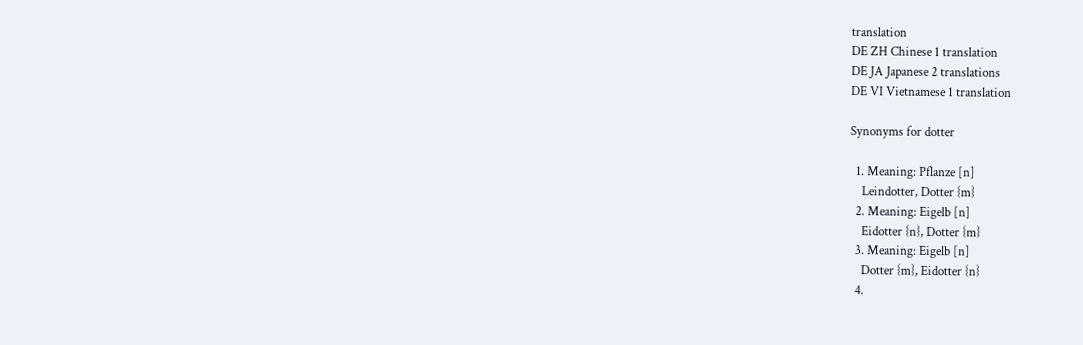translation
DE ZH Chinese 1 translation
DE JA Japanese 2 translations
DE VI Vietnamese 1 translation

Synonyms for dotter

  1. Meaning: Pflanze [n]
    Leindotter, Dotter {m}
  2. Meaning: Eigelb [n]
    Eidotter {n}, Dotter {m}
  3. Meaning: Eigelb [n]
    Dotter {m}, Eidotter {n}
  4.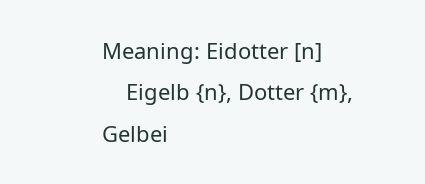Meaning: Eidotter [n]
    Eigelb {n}, Dotter {m}, Gelbei